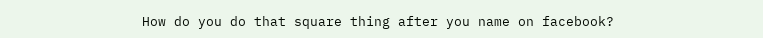How do you do that square thing after you name on facebook?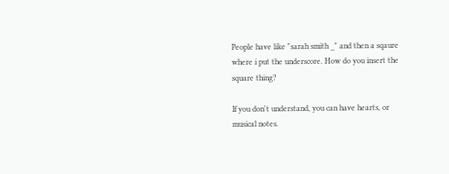People have like "sarah smith _" and then a sqaure where i put the underscore. How do you insert the square thing?

If you don't understand, you can have hearts, or musical notes.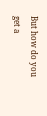But how do you get a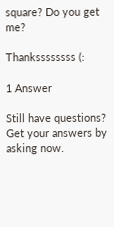square? Do you get me?

Thankssssssss (:

1 Answer

Still have questions? Get your answers by asking now.